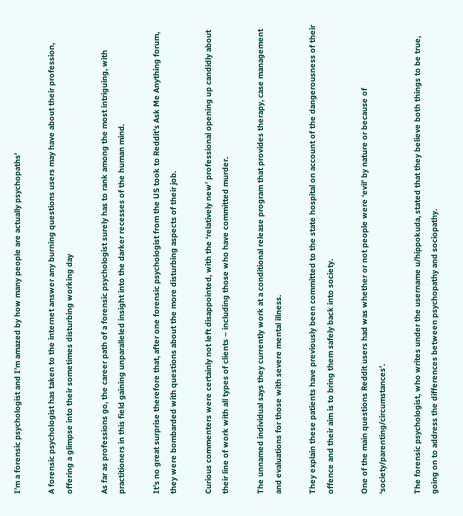I’m a forensic psychologist and I’m amazed by how many people are actually psychopaths’

A forensic psychologist has taken to the internet answer any burning questions users may have about their profession, offering a glimpse into their sometimes disturbing working day

As far as professions go, the career path of a forensic psychologist surely has to rank among the most intriguing, with practitioners in this field gaining unparalleled insight into the darker recesses of the human mind.

It’s no great surprise therefore that, after one forensic psychologist from the US took to Reddit’s Ask Me Anything forum, they were bombarded with questions about the more disturbing aspects of their job.

Curious commenters were certainly not left disappointed, with the ‘relatively new’ professional opening up candidly about their line of work with all types of clients – including those who have committed murder.

The unnamed individual says they currently work at a conditional release program that provides therapy, case management and evaluations for those with severe mental illness.

They explain these patients have previously been committed to the state hospital on account of the dangerousness of their offence and their aim is to bring them safely back into society.

One of the main questions Reddit users had was whether or not people were ‘evil’ by nature or because of ‘society/parenting/circumstances’.

The forensic psychologist, who writes under the username u/hippokuda, stated that they believe both things to be true, going on to address the differences between psychopathy and sociopathy.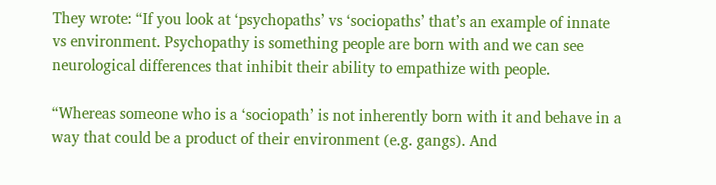They wrote: “If you look at ‘psychopaths’ vs ‘sociopaths’ that’s an example of innate vs environment. Psychopathy is something people are born with and we can see neurological differences that inhibit their ability to empathize with people.

“Whereas someone who is a ‘sociopath’ is not inherently born with it and behave in a way that could be a product of their environment (e.g. gangs). And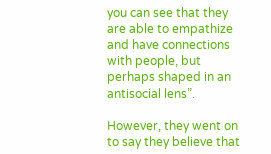you can see that they are able to empathize and have connections with people, but perhaps shaped in an antisocial lens”.

However, they went on to say they believe that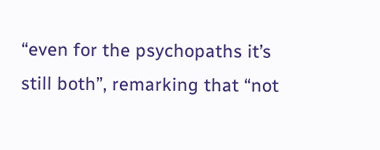“even for the psychopaths it’s still both”, remarking that “not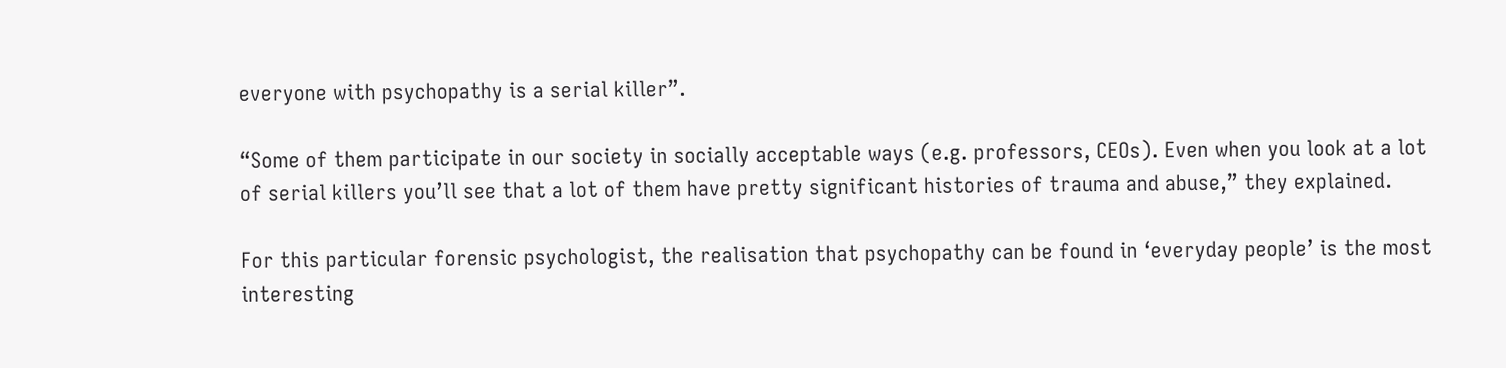everyone with psychopathy is a serial killer”.

“Some of them participate in our society in socially acceptable ways (e.g. professors, CEOs). Even when you look at a lot of serial killers you’ll see that a lot of them have pretty significant histories of trauma and abuse,” they explained.

For this particular forensic psychologist, the realisation that psychopathy can be found in ‘everyday people’ is the most interesting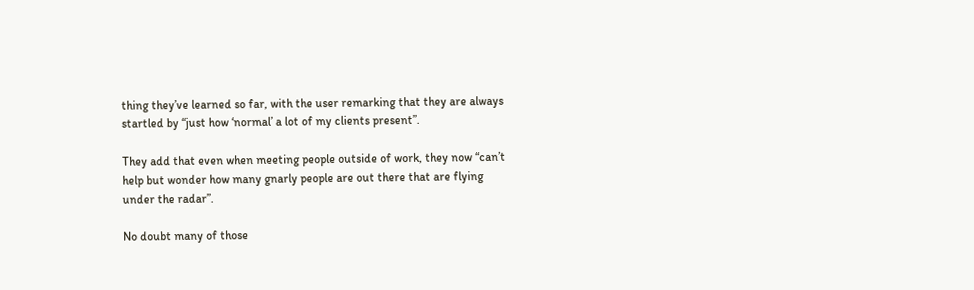thing they’ve learned so far, with the user remarking that they are always startled by “just how ‘normal’ a lot of my clients present”.

They add that even when meeting people outside of work, they now “can’t help but wonder how many gnarly people are out there that are flying under the radar”.

No doubt many of those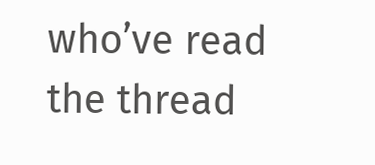who’ve read the thread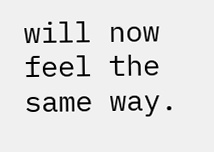will now feel the same way.